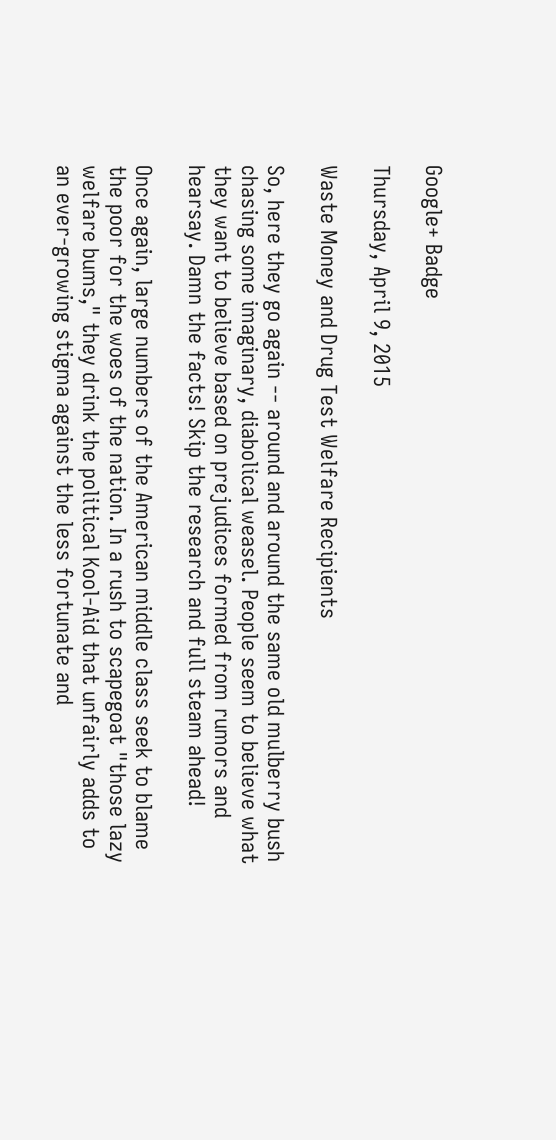Google+ Badge

Thursday, April 9, 2015

Waste Money and Drug Test Welfare Recipients

So, here they go again -- around and around the same old mulberry bush chasing some imaginary, diabolical weasel. People seem to believe what they want to believe based on prejudices formed from rumors and hearsay. Damn the facts! Skip the research and full steam ahead!

Once again, large numbers of the American middle class seek to blame the poor for the woes of the nation. In a rush to scapegoat "those lazy welfare bums," they drink the political Kool-Aid that unfairly adds to an ever-growing stigma against the less fortunate and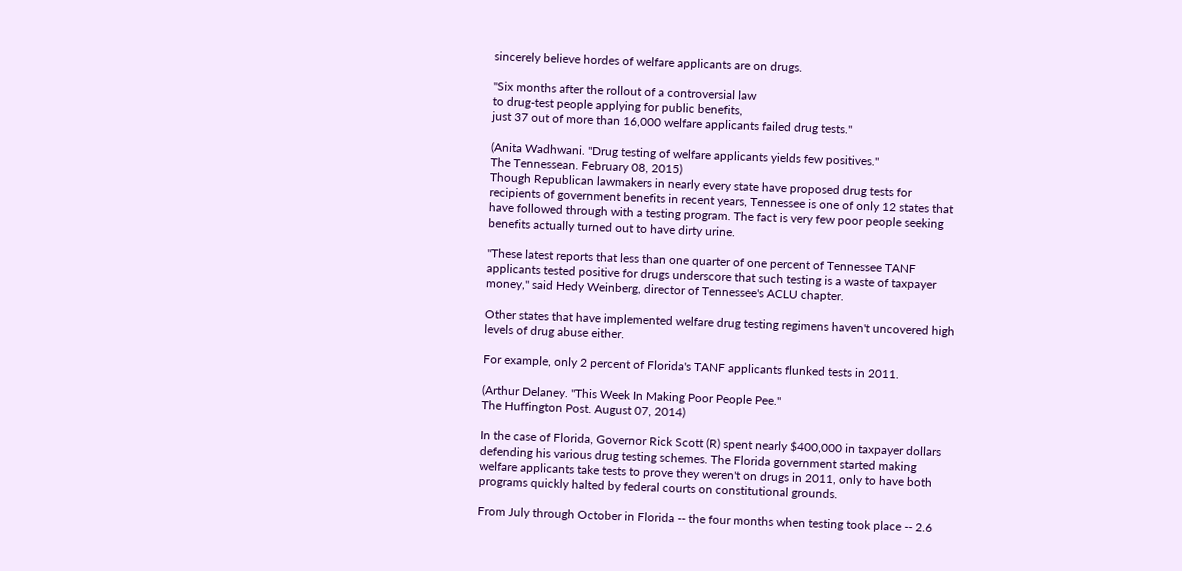sincerely believe hordes of welfare applicants are on drugs.

"Six months after the rollout of a controversial law
to drug-test people applying for public benefits,
just 37 out of more than 16,000 welfare applicants failed drug tests."

(Anita Wadhwani. "Drug testing of welfare applicants yields few positives."
The Tennessean. February 08, 2015)
Though Republican lawmakers in nearly every state have proposed drug tests for recipients of government benefits in recent years, Tennessee is one of only 12 states that have followed through with a testing program. The fact is very few poor people seeking benefits actually turned out to have dirty urine.

"These latest reports that less than one quarter of one percent of Tennessee TANF applicants tested positive for drugs underscore that such testing is a waste of taxpayer money," said Hedy Weinberg, director of Tennessee's ACLU chapter.

Other states that have implemented welfare drug testing regimens haven't uncovered high levels of drug abuse either.

For example, only 2 percent of Florida's TANF applicants flunked tests in 2011.

(Arthur Delaney. "This Week In Making Poor People Pee."
The Huffington Post. August 07, 2014)

In the case of Florida, Governor Rick Scott (R) spent nearly $400,000 in taxpayer dollars defending his various drug testing schemes. The Florida government started making welfare applicants take tests to prove they weren't on drugs in 2011, only to have both programs quickly halted by federal courts on constitutional grounds.

From July through October in Florida -- the four months when testing took place -- 2.6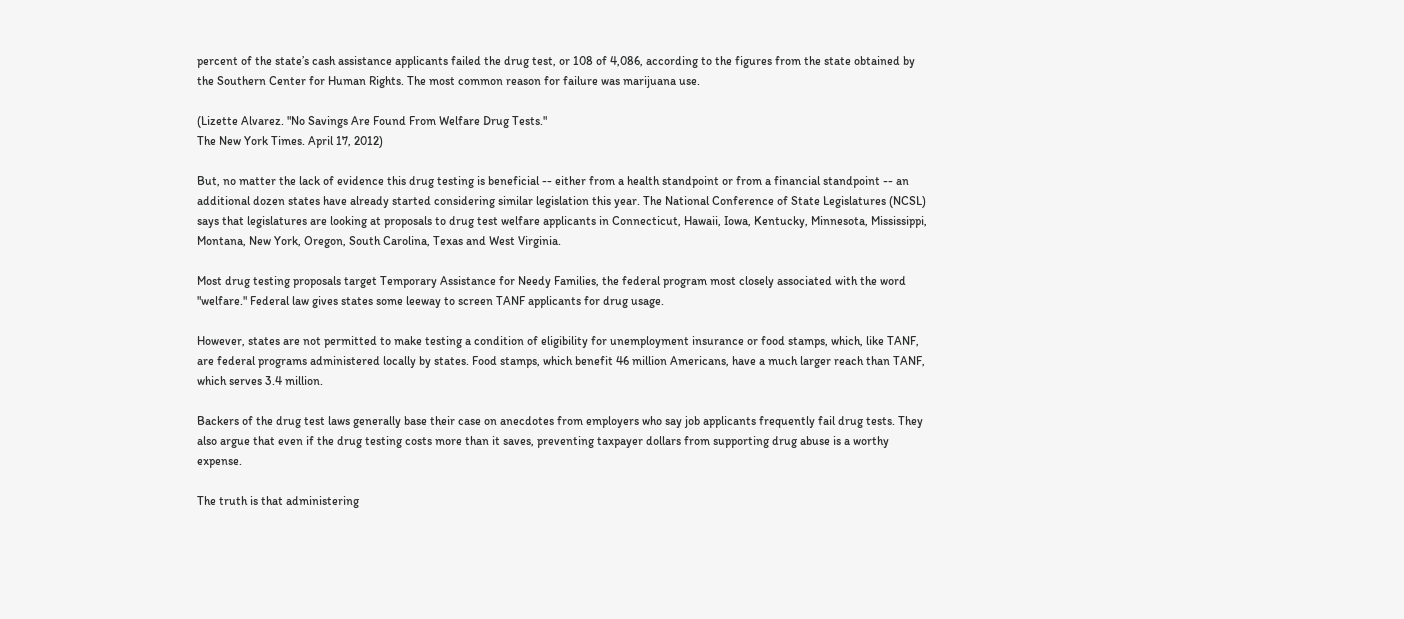percent of the state’s cash assistance applicants failed the drug test, or 108 of 4,086, according to the figures from the state obtained by the Southern Center for Human Rights. The most common reason for failure was marijuana use.

(Lizette Alvarez. "No Savings Are Found From Welfare Drug Tests."
The New York Times. April 17, 2012)

But, no matter the lack of evidence this drug testing is beneficial -- either from a health standpoint or from a financial standpoint -- an additional dozen states have already started considering similar legislation this year. The National Conference of State Legislatures (NCSL) says that legislatures are looking at proposals to drug test welfare applicants in Connecticut, Hawaii, Iowa, Kentucky, Minnesota, Mississippi, Montana, New York, Oregon, South Carolina, Texas and West Virginia.

Most drug testing proposals target Temporary Assistance for Needy Families, the federal program most closely associated with the word "welfare." Federal law gives states some leeway to screen TANF applicants for drug usage.

However, states are not permitted to make testing a condition of eligibility for unemployment insurance or food stamps, which, like TANF, are federal programs administered locally by states. Food stamps, which benefit 46 million Americans, have a much larger reach than TANF, which serves 3.4 million.

Backers of the drug test laws generally base their case on anecdotes from employers who say job applicants frequently fail drug tests. They also argue that even if the drug testing costs more than it saves, preventing taxpayer dollars from supporting drug abuse is a worthy expense.

The truth is that administering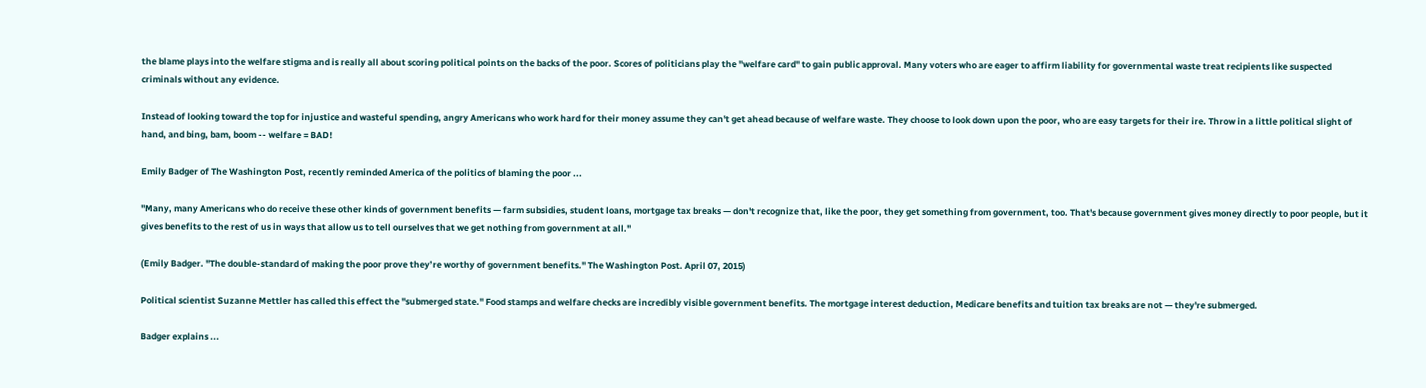the blame plays into the welfare stigma and is really all about scoring political points on the backs of the poor. Scores of politicians play the "welfare card" to gain public approval. Many voters who are eager to affirm liability for governmental waste treat recipients like suspected criminals without any evidence.

Instead of looking toward the top for injustice and wasteful spending, angry Americans who work hard for their money assume they can't get ahead because of welfare waste. They choose to look down upon the poor, who are easy targets for their ire. Throw in a little political slight of hand, and bing, bam, boom -- welfare = BAD!

Emily Badger of The Washington Post, recently reminded America of the politics of blaming the poor ...

"Many, many Americans who do receive these other kinds of government benefits — farm subsidies, student loans, mortgage tax breaks — don't recognize that, like the poor, they get something from government, too. That's because government gives money directly to poor people, but it gives benefits to the rest of us in ways that allow us to tell ourselves that we get nothing from government at all."

(Emily Badger. "The double-standard of making the poor prove they’re worthy of government benefits." The Washington Post. April 07, 2015)

Political scientist Suzanne Mettler has called this effect the "submerged state." Food stamps and welfare checks are incredibly visible government benefits. The mortgage interest deduction, Medicare benefits and tuition tax breaks are not — they're submerged.

Badger explains ...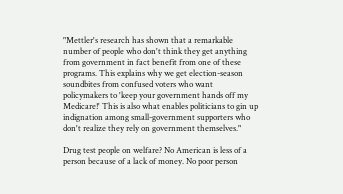"Mettler's research has shown that a remarkable number of people who don't think they get anything from government in fact benefit from one of these programs. This explains why we get election-season soundbites from confused voters who want policymakers to 'keep your government hands off my Medicare!' This is also what enables politicians to gin up indignation among small-government supporters who don't realize they rely on government themselves."

Drug test people on welfare? No American is less of a person because of a lack of money. No poor person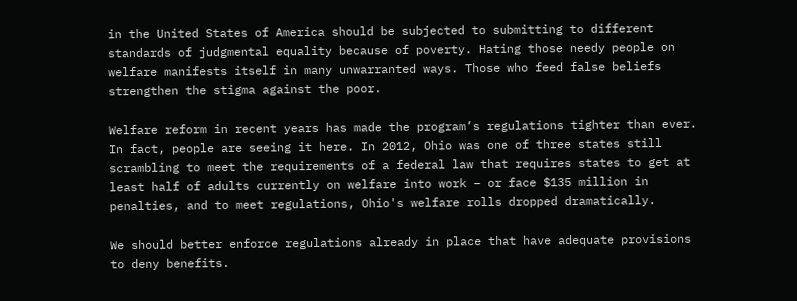in the United States of America should be subjected to submitting to different standards of judgmental equality because of poverty. Hating those needy people on welfare manifests itself in many unwarranted ways. Those who feed false beliefs strengthen the stigma against the poor.

Welfare reform in recent years has made the program’s regulations tighter than ever. In fact, people are seeing it here. In 2012, Ohio was one of three states still scrambling to meet the requirements of a federal law that requires states to get at least half of adults currently on welfare into work – or face $135 million in penalties, and to meet regulations, Ohio's welfare rolls dropped dramatically.

We should better enforce regulations already in place that have adequate provisions to deny benefits.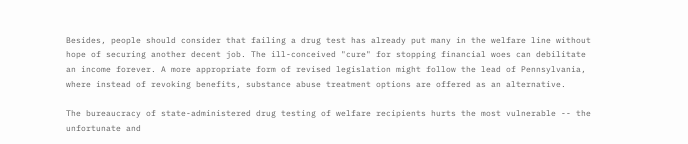Besides, people should consider that failing a drug test has already put many in the welfare line without hope of securing another decent job. The ill-conceived "cure" for stopping financial woes can debilitate an income forever. A more appropriate form of revised legislation might follow the lead of Pennsylvania, where instead of revoking benefits, substance abuse treatment options are offered as an alternative.

The bureaucracy of state-administered drug testing of welfare recipients hurts the most vulnerable -- the unfortunate and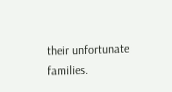their unfortunate families.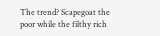The trend? Scapegoat the poor while the filthy rich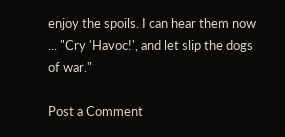enjoy the spoils. I can hear them now ... "Cry 'Havoc!', and let slip the dogs of war."

Post a Comment